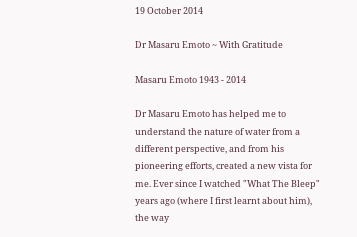19 October 2014

Dr Masaru Emoto ~ With Gratitude

Masaru Emoto 1943 - 2014

Dr Masaru Emoto has helped me to understand the nature of water from a different perspective, and from his pioneering efforts, created a new vista for me. Ever since I watched "What The Bleep" years ago (where I first learnt about him), the way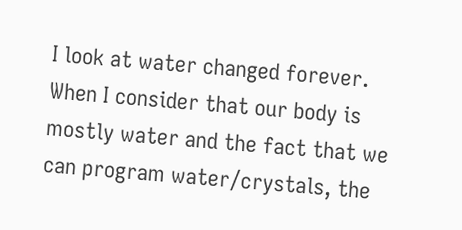I look at water changed forever. When I consider that our body is mostly water and the fact that we can program water/crystals, the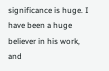significance is huge. I have been a huge believer in his work, and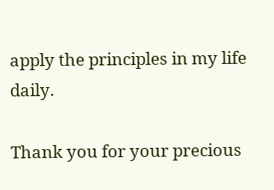apply the principles in my life daily.

Thank you for your precious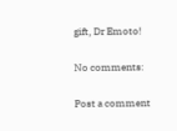gift, Dr Emoto!

No comments:

Post a comment